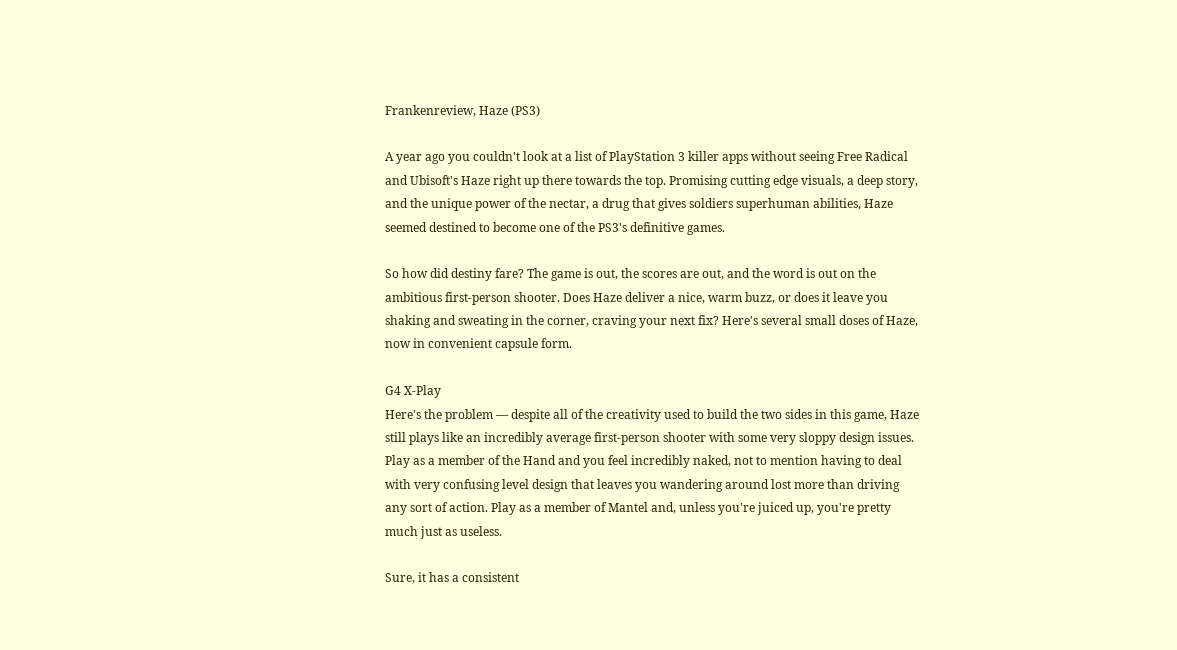Frankenreview, Haze (PS3)

A year ago you couldn't look at a list of PlayStation 3 killer apps without seeing Free Radical and Ubisoft's Haze right up there towards the top. Promising cutting edge visuals, a deep story, and the unique power of the nectar, a drug that gives soldiers superhuman abilities, Haze seemed destined to become one of the PS3's definitive games.

So how did destiny fare? The game is out, the scores are out, and the word is out on the ambitious first-person shooter. Does Haze deliver a nice, warm buzz, or does it leave you shaking and sweating in the corner, craving your next fix? Here's several small doses of Haze, now in convenient capsule form.

G4 X-Play
Here's the problem — despite all of the creativity used to build the two sides in this game, Haze still plays like an incredibly average first-person shooter with some very sloppy design issues. Play as a member of the Hand and you feel incredibly naked, not to mention having to deal with very confusing level design that leaves you wandering around lost more than driving any sort of action. Play as a member of Mantel and, unless you're juiced up, you're pretty much just as useless.

Sure, it has a consistent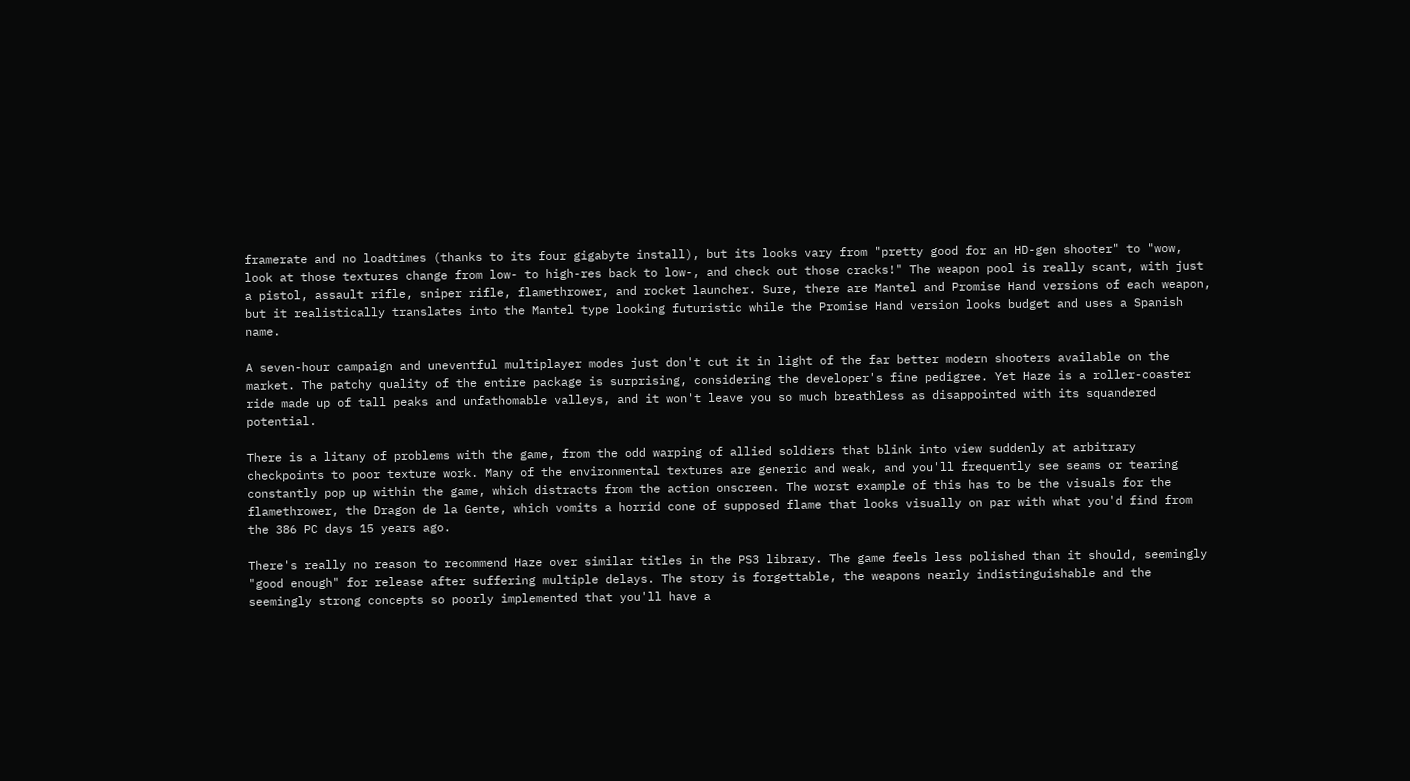framerate and no loadtimes (thanks to its four gigabyte install), but its looks vary from "pretty good for an HD-gen shooter" to "wow, look at those textures change from low- to high-res back to low-, and check out those cracks!" The weapon pool is really scant, with just a pistol, assault rifle, sniper rifle, flamethrower, and rocket launcher. Sure, there are Mantel and Promise Hand versions of each weapon, but it realistically translates into the Mantel type looking futuristic while the Promise Hand version looks budget and uses a Spanish name.

A seven-hour campaign and uneventful multiplayer modes just don't cut it in light of the far better modern shooters available on the market. The patchy quality of the entire package is surprising, considering the developer's fine pedigree. Yet Haze is a roller-coaster ride made up of tall peaks and unfathomable valleys, and it won't leave you so much breathless as disappointed with its squandered potential.

There is a litany of problems with the game, from the odd warping of allied soldiers that blink into view suddenly at arbitrary checkpoints to poor texture work. Many of the environmental textures are generic and weak, and you'll frequently see seams or tearing constantly pop up within the game, which distracts from the action onscreen. The worst example of this has to be the visuals for the flamethrower, the Dragon de la Gente, which vomits a horrid cone of supposed flame that looks visually on par with what you'd find from the 386 PC days 15 years ago.

There's really no reason to recommend Haze over similar titles in the PS3 library. The game feels less polished than it should, seemingly "good enough" for release after suffering multiple delays. The story is forgettable, the weapons nearly indistinguishable and the seemingly strong concepts so poorly implemented that you'll have a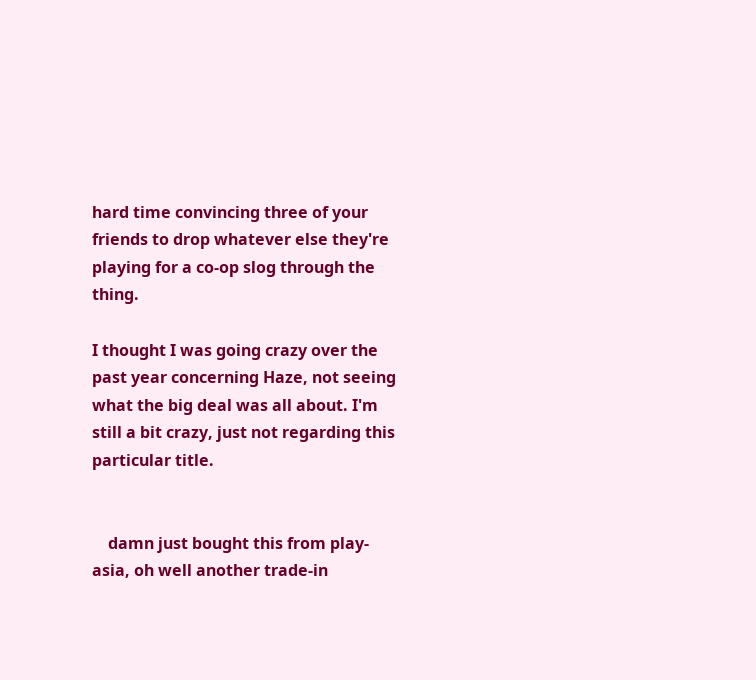hard time convincing three of your friends to drop whatever else they're playing for a co-op slog through the thing.

I thought I was going crazy over the past year concerning Haze, not seeing what the big deal was all about. I'm still a bit crazy, just not regarding this particular title.


    damn just bought this from play-asia, oh well another trade-in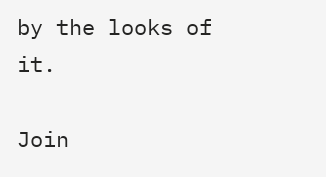by the looks of it.

Join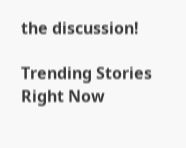the discussion!

Trending Stories Right Now